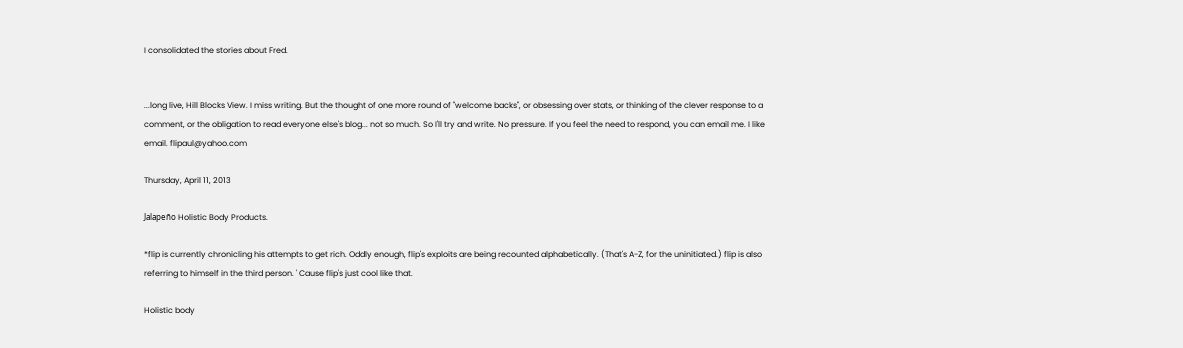I consolidated the stories about Fred.


...long live, Hill Blocks View. I miss writing. But the thought of one more round of "welcome backs", or obsessing over stats, or thinking of the clever response to a comment, or the obligation to read everyone else's blog... not so much. So I'll try and write. No pressure. If you feel the need to respond, you can email me. I like email. flipaul@yahoo.com

Thursday, April 11, 2013

Jalapeño Holistic Body Products.

*flip is currently chronicling his attempts to get rich. Oddly enough, flip's exploits are being recounted alphabetically. (That's A-Z, for the uninitiated.) flip is also referring to himself in the third person. ' Cause flip's just cool like that.

Holistic body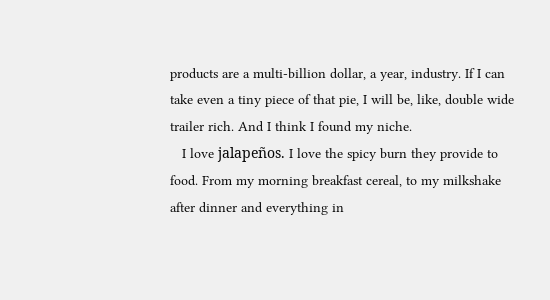products are a multi-billion dollar, a year, industry. If I can take even a tiny piece of that pie, I will be, like, double wide trailer rich. And I think I found my niche.
   I love jalapeños. I love the spicy burn they provide to food. From my morning breakfast cereal, to my milkshake after dinner and everything in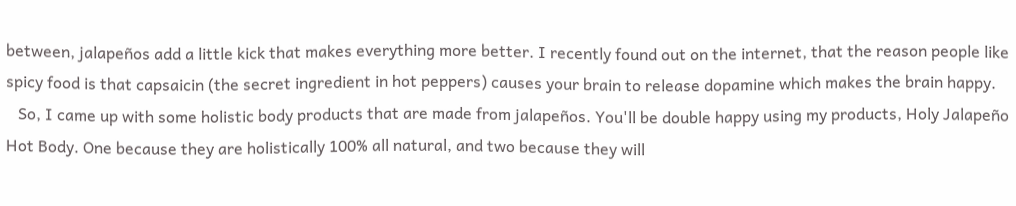between, jalapeños add a little kick that makes everything more better. I recently found out on the internet, that the reason people like spicy food is that capsaicin (the secret ingredient in hot peppers) causes your brain to release dopamine which makes the brain happy.
   So, I came up with some holistic body products that are made from jalapeños. You'll be double happy using my products, Holy Jalapeño Hot Body. One because they are holistically 100% all natural, and two because they will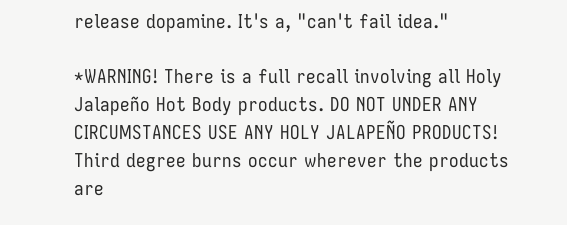release dopamine. It's a, "can't fail idea."

*WARNING! There is a full recall involving all Holy Jalapeño Hot Body products. DO NOT UNDER ANY CIRCUMSTANCES USE ANY HOLY JALAPEÑO PRODUCTS! Third degree burns occur wherever the products are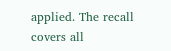applied. The recall covers all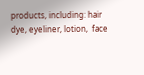products, including: hair dye, eyeliner, lotion,  face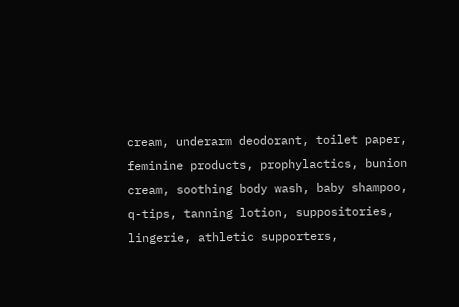cream, underarm deodorant, toilet paper, feminine products, prophylactics, bunion cream, soothing body wash, baby shampoo, q-tips, tanning lotion, suppositories, lingerie, athletic supporters,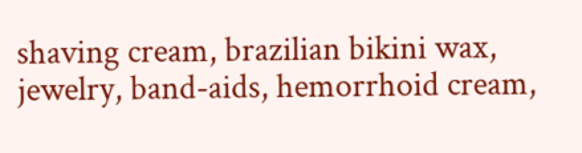shaving cream, brazilian bikini wax, jewelry, band-aids, hemorrhoid cream,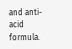and anti-acid formula.